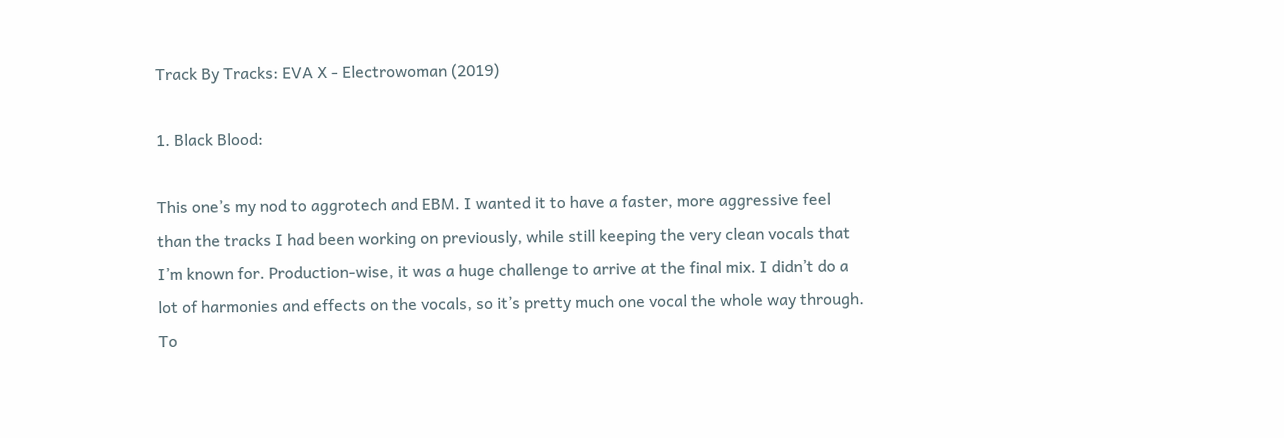Track By Tracks: EVA X - Electrowoman (2019)

1. Black Blood:

This one’s my nod to aggrotech and EBM. I wanted it to have a faster, more aggressive feel than the tracks I had been working on previously, while still keeping the very clean vocals that I’m known for. Production-wise, it was a huge challenge to arrive at the final mix. I didn’t do a lot of harmonies and effects on the vocals, so it’s pretty much one vocal the whole way through. To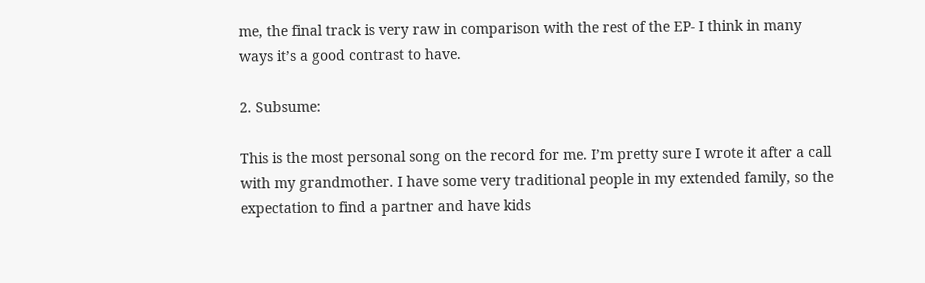me, the final track is very raw in comparison with the rest of the EP- I think in many ways it’s a good contrast to have.

2. Subsume:

This is the most personal song on the record for me. I’m pretty sure I wrote it after a call with my grandmother. I have some very traditional people in my extended family, so the expectation to find a partner and have kids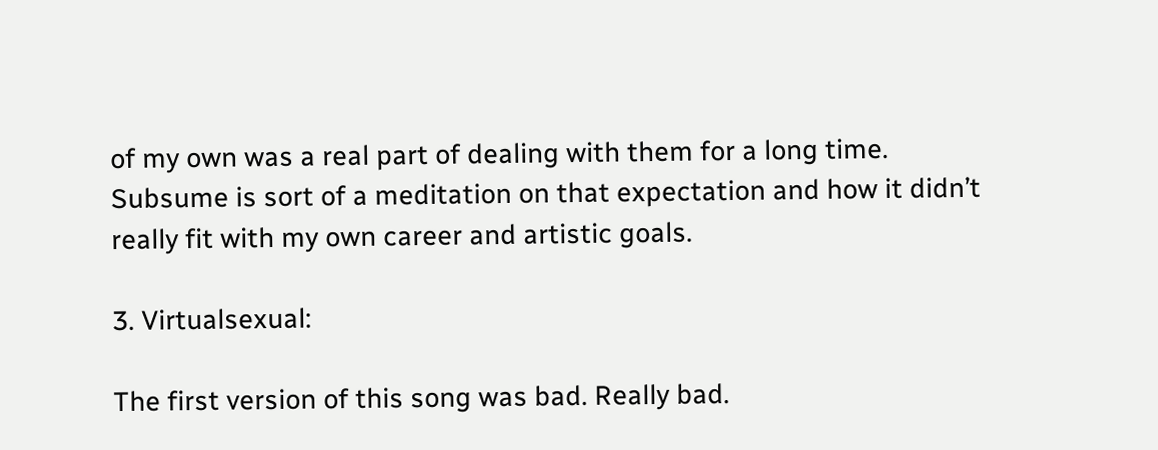of my own was a real part of dealing with them for a long time. Subsume is sort of a meditation on that expectation and how it didn’t really fit with my own career and artistic goals.

3. Virtualsexual:

The first version of this song was bad. Really bad.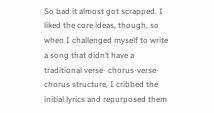So bad it almost got scrapped. I liked the core ideas, though, so when I challenged myself to write a song that didn’t have a traditional verse- chorus-verse-chorus structure, I cribbed the initial lyrics and repurposed them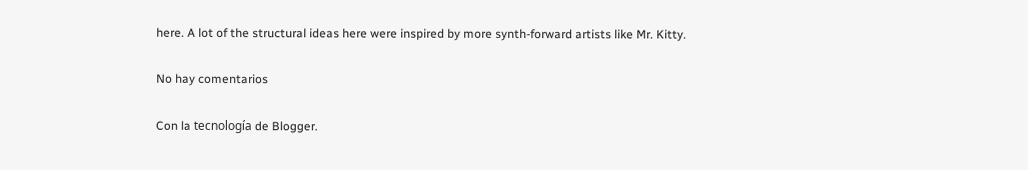here. A lot of the structural ideas here were inspired by more synth-forward artists like Mr. Kitty.

No hay comentarios

Con la tecnología de Blogger.